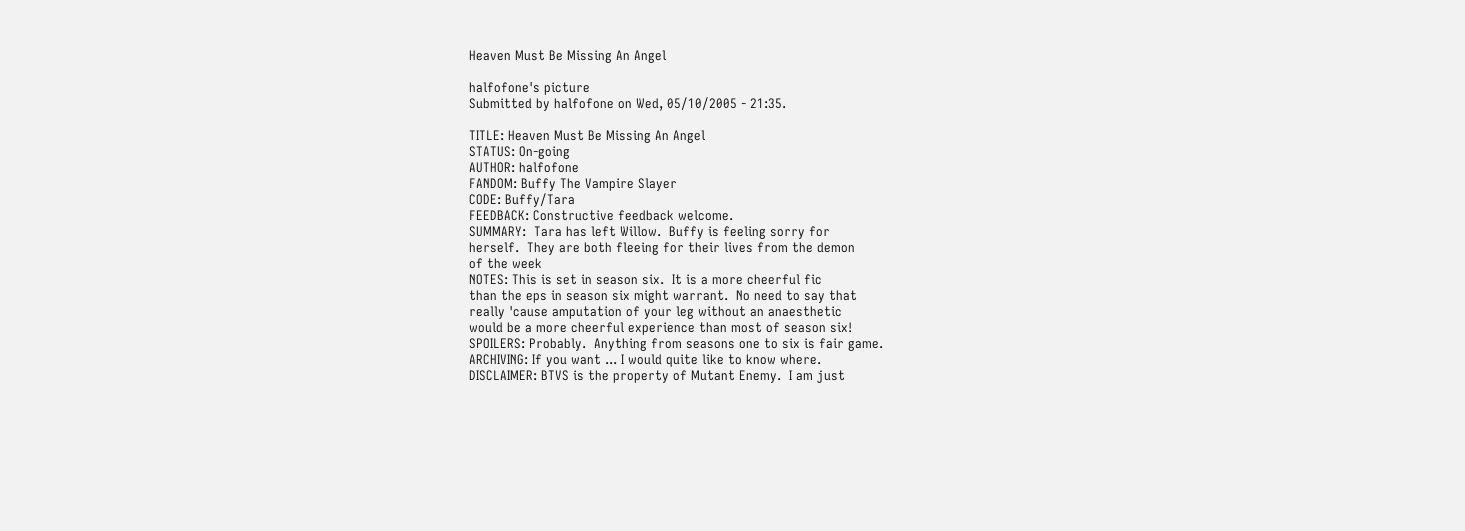Heaven Must Be Missing An Angel

halfofone's picture
Submitted by halfofone on Wed, 05/10/2005 - 21:35.

TITLE: Heaven Must Be Missing An Angel
STATUS: On-going
AUTHOR: halfofone
FANDOM: Buffy The Vampire Slayer
CODE: Buffy/Tara
FEEDBACK: Constructive feedback welcome.
SUMMARY:  Tara has left Willow.  Buffy is feeling sorry for
herself.  They are both fleeing for their lives from the demon
of the week
NOTES: This is set in season six.  It is a more cheerful fic
than the eps in season six might warrant.  No need to say that
really 'cause amputation of your leg without an anaesthetic
would be a more cheerful experience than most of season six!
SPOILERS: Probably.  Anything from seasons one to six is fair game.
ARCHIVING: If you want ... I would quite like to know where.
DISCLAIMER: BTVS is the property of Mutant Enemy.  I am just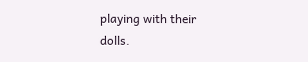playing with their dolls.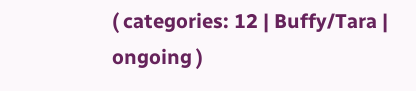( categories: 12 | Buffy/Tara | ongoing )